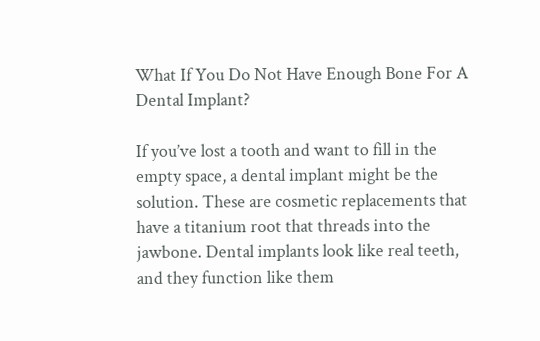What If You Do Not Have Enough Bone For A Dental Implant?

If you’ve lost a tooth and want to fill in the empty space, a dental implant might be the solution. These are cosmetic replacements that have a titanium root that threads into the jawbone. Dental implants look like real teeth, and they function like them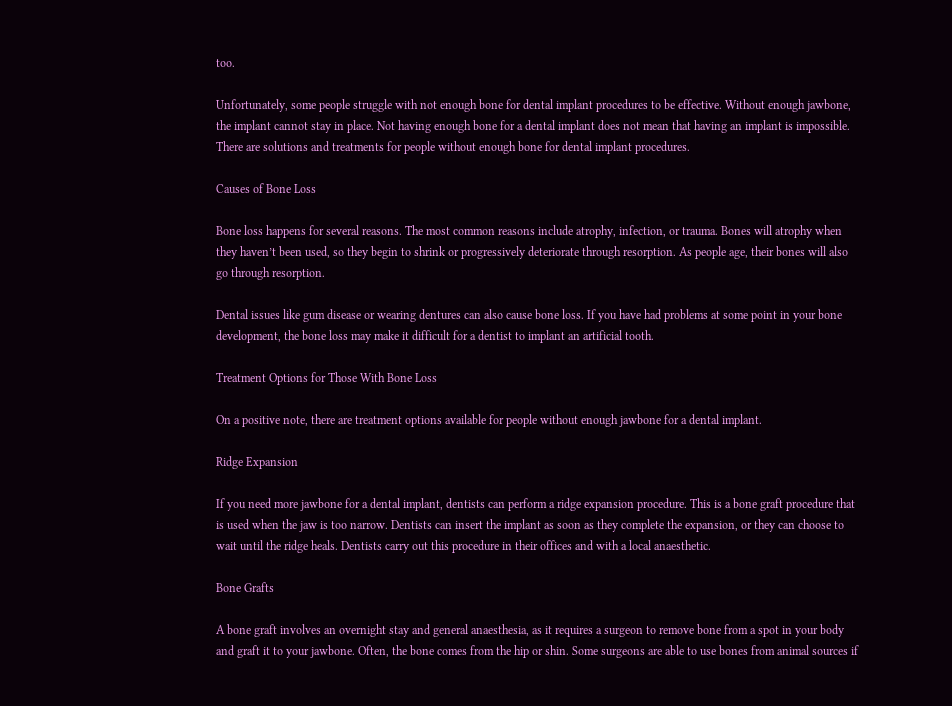too.

Unfortunately, some people struggle with not enough bone for dental implant procedures to be effective. Without enough jawbone, the implant cannot stay in place. Not having enough bone for a dental implant does not mean that having an implant is impossible. There are solutions and treatments for people without enough bone for dental implant procedures.

Causes of Bone Loss

Bone loss happens for several reasons. The most common reasons include atrophy, infection, or trauma. Bones will atrophy when they haven’t been used, so they begin to shrink or progressively deteriorate through resorption. As people age, their bones will also go through resorption.

Dental issues like gum disease or wearing dentures can also cause bone loss. If you have had problems at some point in your bone development, the bone loss may make it difficult for a dentist to implant an artificial tooth.

Treatment Options for Those With Bone Loss

On a positive note, there are treatment options available for people without enough jawbone for a dental implant.

Ridge Expansion

If you need more jawbone for a dental implant, dentists can perform a ridge expansion procedure. This is a bone graft procedure that is used when the jaw is too narrow. Dentists can insert the implant as soon as they complete the expansion, or they can choose to wait until the ridge heals. Dentists carry out this procedure in their offices and with a local anaesthetic.

Bone Grafts

A bone graft involves an overnight stay and general anaesthesia, as it requires a surgeon to remove bone from a spot in your body and graft it to your jawbone. Often, the bone comes from the hip or shin. Some surgeons are able to use bones from animal sources if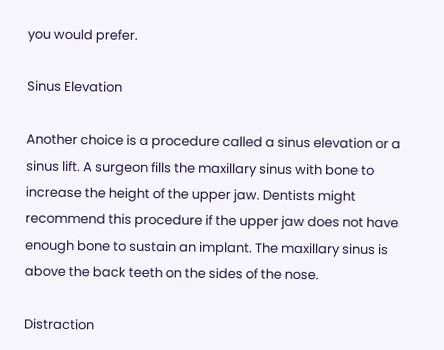you would prefer.

Sinus Elevation

Another choice is a procedure called a sinus elevation or a sinus lift. A surgeon fills the maxillary sinus with bone to increase the height of the upper jaw. Dentists might recommend this procedure if the upper jaw does not have enough bone to sustain an implant. The maxillary sinus is above the back teeth on the sides of the nose.

Distraction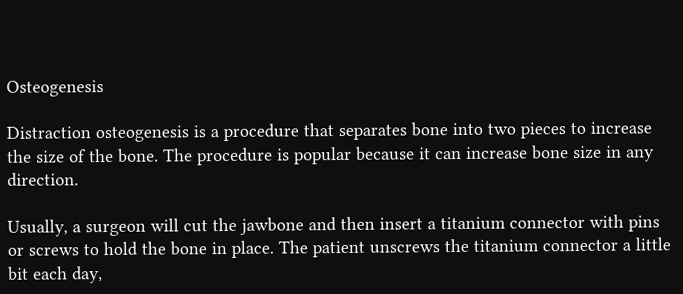Osteogenesis

Distraction osteogenesis is a procedure that separates bone into two pieces to increase the size of the bone. The procedure is popular because it can increase bone size in any direction.

Usually, a surgeon will cut the jawbone and then insert a titanium connector with pins or screws to hold the bone in place. The patient unscrews the titanium connector a little bit each day,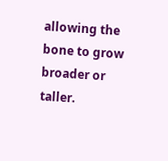allowing the bone to grow broader or taller.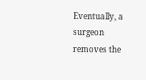Eventually, a surgeon removes the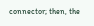connector; then, the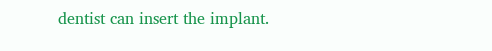dentist can insert the implant.